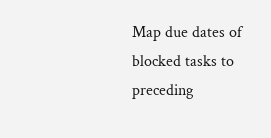Map due dates of blocked tasks to preceding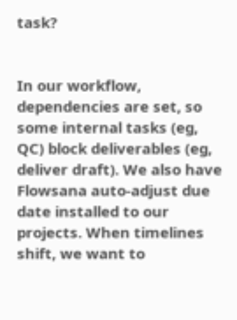task?


In our workflow, dependencies are set, so some internal tasks (eg, QC) block deliverables (eg, deliver draft). We also have Flowsana auto-adjust due date installed to our projects. When timelines shift, we want to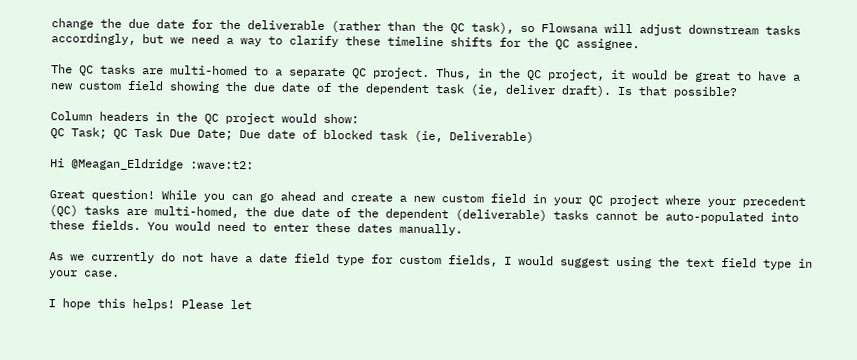change the due date for the deliverable (rather than the QC task), so Flowsana will adjust downstream tasks accordingly, but we need a way to clarify these timeline shifts for the QC assignee.

The QC tasks are multi-homed to a separate QC project. Thus, in the QC project, it would be great to have a new custom field showing the due date of the dependent task (ie, deliver draft). Is that possible?

Column headers in the QC project would show:
QC Task; QC Task Due Date; Due date of blocked task (ie, Deliverable)

Hi @Meagan_Eldridge :wave:t2:

Great question! While you can go ahead and create a new custom field in your QC project where your precedent (QC) tasks are multi-homed, the due date of the dependent (deliverable) tasks cannot be auto-populated into these fields. You would need to enter these dates manually.

As we currently do not have a date field type for custom fields, I would suggest using the text field type in your case.

I hope this helps! Please let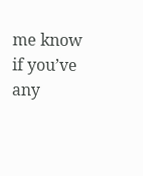me know if you’ve any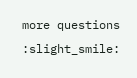more questions :slight_smile: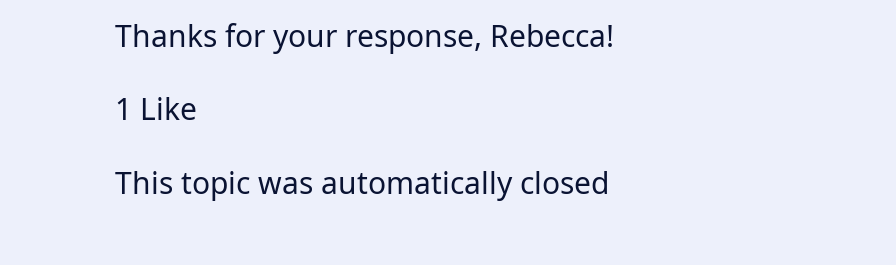Thanks for your response, Rebecca!

1 Like

This topic was automatically closed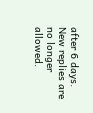after 6 days. New replies are no longer allowed.